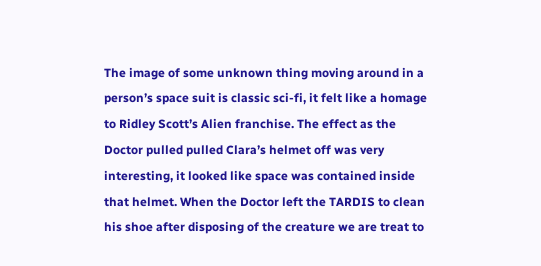The image of some unknown thing moving around in a person’s space suit is classic sci-fi, it felt like a homage to Ridley Scott’s Alien franchise. The effect as the Doctor pulled pulled Clara’s helmet off was very interesting, it looked like space was contained inside that helmet. When the Doctor left the TARDIS to clean his shoe after disposing of the creature we are treat to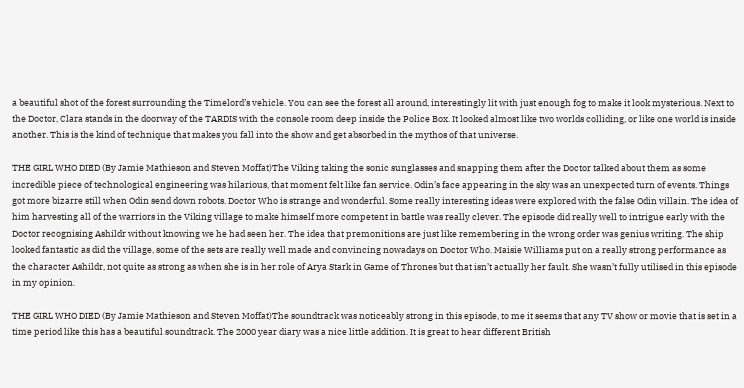a beautiful shot of the forest surrounding the Timelord’s vehicle. You can see the forest all around, interestingly lit with just enough fog to make it look mysterious. Next to the Doctor, Clara stands in the doorway of the TARDIS with the console room deep inside the Police Box. It looked almost like two worlds colliding, or like one world is inside another. This is the kind of technique that makes you fall into the show and get absorbed in the mythos of that universe.

THE GIRL WHO DIED (By Jamie Mathieson and Steven Moffat)The Viking taking the sonic sunglasses and snapping them after the Doctor talked about them as some incredible piece of technological engineering was hilarious, that moment felt like fan service. Odin’s face appearing in the sky was an unexpected turn of events. Things got more bizarre still when Odin send down robots. Doctor Who is strange and wonderful. Some really interesting ideas were explored with the false Odin villain. The idea of him harvesting all of the warriors in the Viking village to make himself more competent in battle was really clever. The episode did really well to intrigue early with the Doctor recognising Ashildr without knowing we he had seen her. The idea that premonitions are just like remembering in the wrong order was genius writing. The ship looked fantastic as did the village, some of the sets are really well made and convincing nowadays on Doctor Who. Maisie Williams put on a really strong performance as the character Ashildr, not quite as strong as when she is in her role of Arya Stark in Game of Thrones but that isn’t actually her fault. She wasn’t fully utilised in this episode in my opinion.

THE GIRL WHO DIED (By Jamie Mathieson and Steven Moffat)The soundtrack was noticeably strong in this episode, to me it seems that any TV show or movie that is set in a time period like this has a beautiful soundtrack. The 2000 year diary was a nice little addition. It is great to hear different British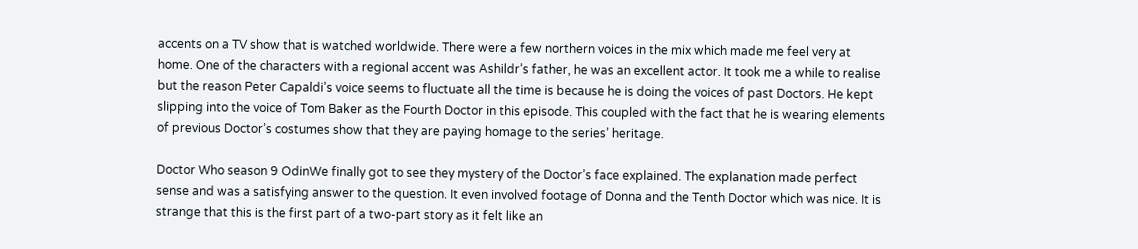accents on a TV show that is watched worldwide. There were a few northern voices in the mix which made me feel very at home. One of the characters with a regional accent was Ashildr’s father, he was an excellent actor. It took me a while to realise but the reason Peter Capaldi’s voice seems to fluctuate all the time is because he is doing the voices of past Doctors. He kept slipping into the voice of Tom Baker as the Fourth Doctor in this episode. This coupled with the fact that he is wearing elements of previous Doctor’s costumes show that they are paying homage to the series’ heritage.

Doctor Who season 9 OdinWe finally got to see they mystery of the Doctor’s face explained. The explanation made perfect sense and was a satisfying answer to the question. It even involved footage of Donna and the Tenth Doctor which was nice. It is strange that this is the first part of a two-part story as it felt like an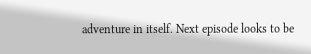adventure in itself. Next episode looks to be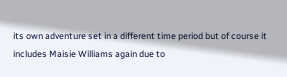its own adventure set in a different time period but of course it includes Maisie Williams again due to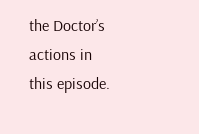the Doctor’s actions in this episode.